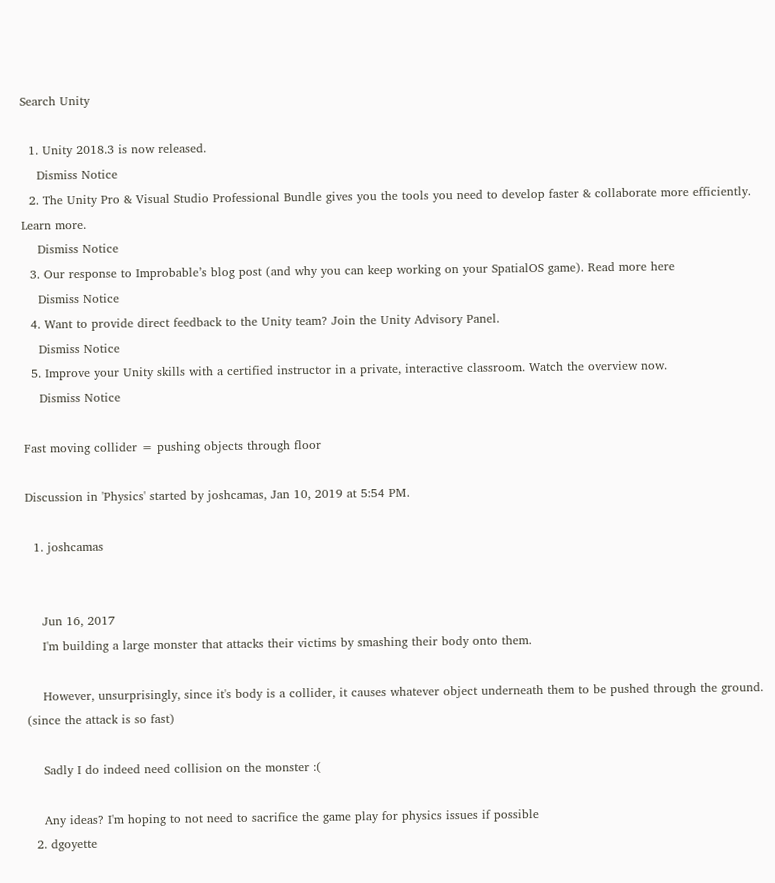Search Unity

  1. Unity 2018.3 is now released.
    Dismiss Notice
  2. The Unity Pro & Visual Studio Professional Bundle gives you the tools you need to develop faster & collaborate more efficiently. Learn more.
    Dismiss Notice
  3. Our response to Improbable’s blog post (and why you can keep working on your SpatialOS game). Read more here
    Dismiss Notice
  4. Want to provide direct feedback to the Unity team? Join the Unity Advisory Panel.
    Dismiss Notice
  5. Improve your Unity skills with a certified instructor in a private, interactive classroom. Watch the overview now.
    Dismiss Notice

Fast moving collider = pushing objects through floor

Discussion in 'Physics' started by joshcamas, Jan 10, 2019 at 5:54 PM.

  1. joshcamas


    Jun 16, 2017
    I'm building a large monster that attacks their victims by smashing their body onto them.

    However, unsurprisingly, since it's body is a collider, it causes whatever object underneath them to be pushed through the ground. (since the attack is so fast)

    Sadly I do indeed need collision on the monster :(

    Any ideas? I'm hoping to not need to sacrifice the game play for physics issues if possible
  2. dgoyette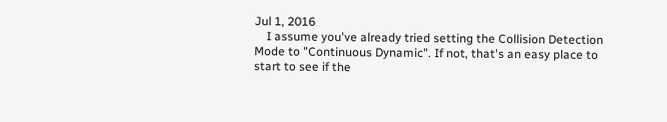Jul 1, 2016
    I assume you've already tried setting the Collision Detection Mode to "Continuous Dynamic". If not, that's an easy place to start to see if the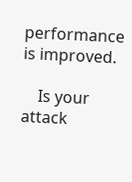performance is improved.

    Is your attack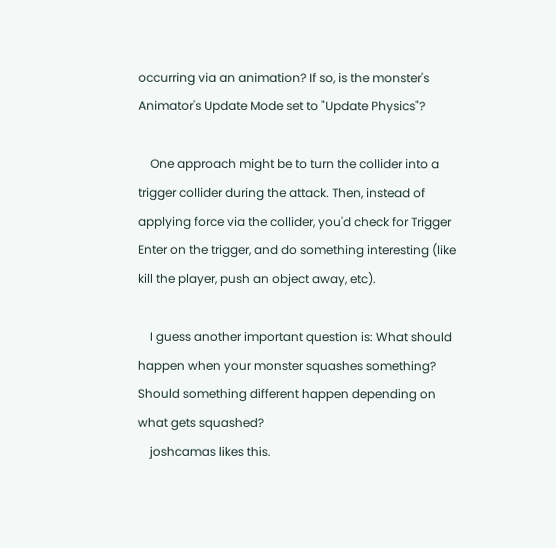occurring via an animation? If so, is the monster's Animator's Update Mode set to "Update Physics"?

    One approach might be to turn the collider into a trigger collider during the attack. Then, instead of applying force via the collider, you'd check for Trigger Enter on the trigger, and do something interesting (like kill the player, push an object away, etc).

    I guess another important question is: What should happen when your monster squashes something? Should something different happen depending on what gets squashed?
    joshcamas likes this.